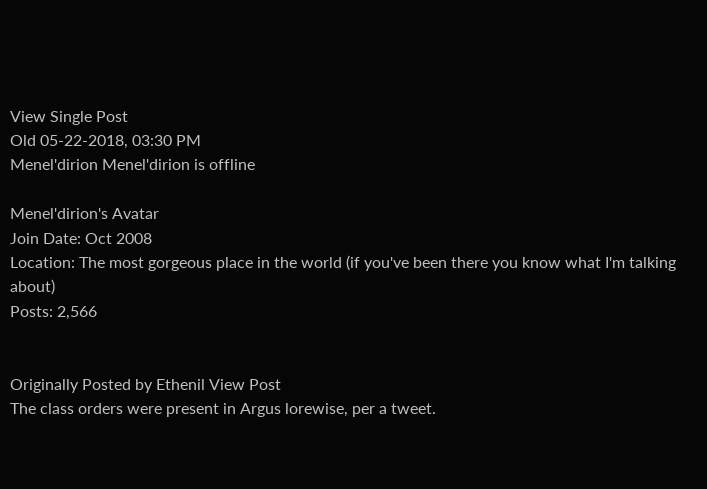View Single Post
Old 05-22-2018, 03:30 PM
Menel'dirion Menel'dirion is offline

Menel'dirion's Avatar
Join Date: Oct 2008
Location: The most gorgeous place in the world (if you've been there you know what I'm talking about)
Posts: 2,566


Originally Posted by Ethenil View Post
The class orders were present in Argus lorewise, per a tweet.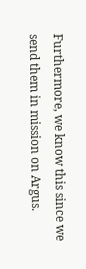Furthermore, we know this since we send them in mission on Argus.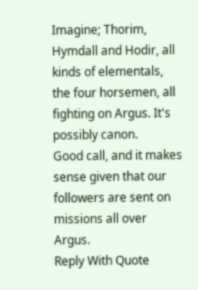Imagine; Thorim, Hymdall and Hodir, all kinds of elementals, the four horsemen, all fighting on Argus. It's possibly canon.
Good call, and it makes sense given that our followers are sent on missions all over Argus.
Reply With Quote